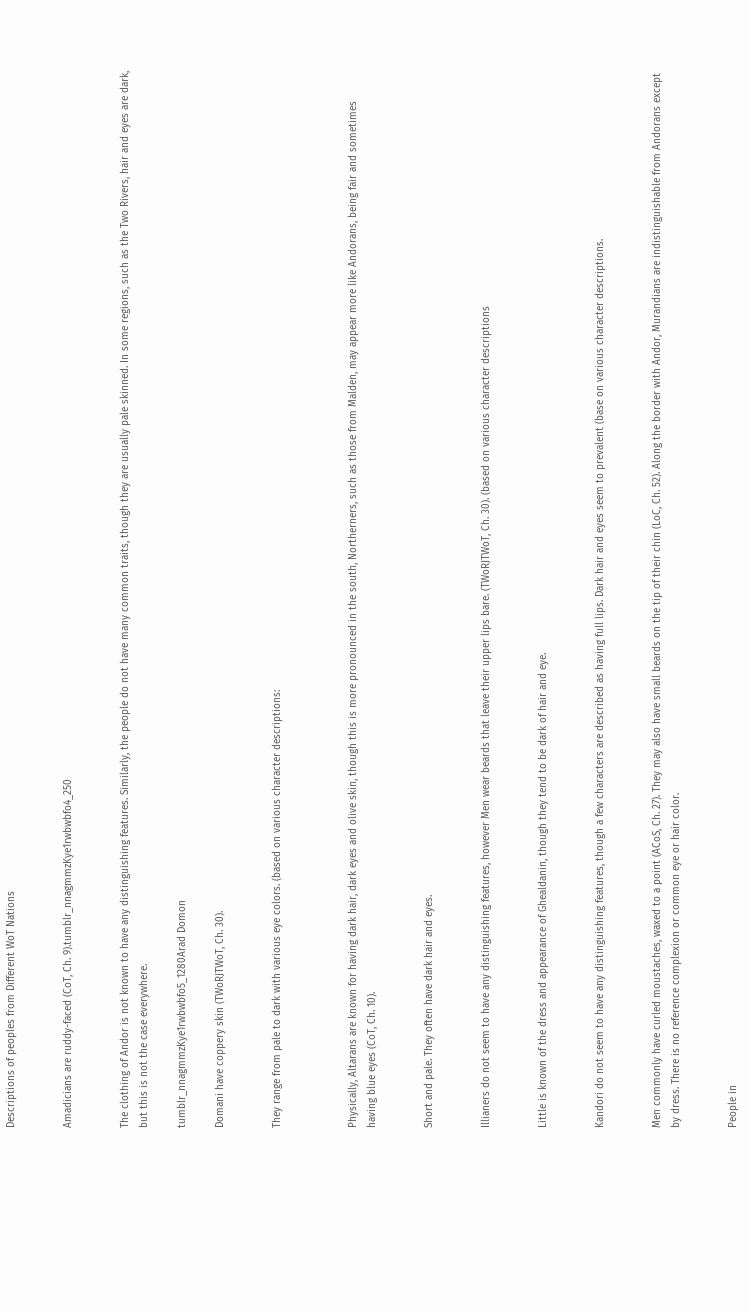Descriptions of peoples from Different WoT Nations


Amadicians are ruddy-faced (CoT, Ch. 9).tumblr_nnagmmzKye1rwbwbfo4_250


The clothing of Andor is not known to have any distinguishing features. Similarly, the people do not have many common traits, though they are usually pale skinned. In some regions, such as the Two Rivers, hair and eyes are dark, but this is not the case everywhere.

tumblr_nnagmmzKye1rwbwbfo5_1280Arad Domon

Domani have coppery skin (TWoRJTWoT, Ch. 30).


They range from pale to dark with various eye colors. (based on various character descriptions:



Physically, Altarans are known for having dark hair, dark eyes and olive skin, though this is more pronounced in the south, Northerners, such as those from Malden, may appear more like Andorans, being fair and sometimes having blue eyes (CoT, Ch. 10).


Short and pale. They often have dark hair and eyes.


Illianers do not seem to have any distinguishing features, however Men wear beards that leave their upper lips bare. (TWoRJTWoT, Ch. 30). (based on various character descriptions


Little is known of the dress and appearance of Ghealdanin, though they tend to be dark of hair and eye.


Kandori do not seem to have any distinguishing features, though a few characters are described as having full lips. Dark hair and eyes seem to prevalent (base on various character descriptions.


Men commonly have curled moustaches, waxed to a point (ACoS, Ch. 27). They may also have small beards on the tip of their chin (LoC, Ch. 52). Along the border with Andor, Murandians are indistinguishable from Andorans except by dress. There is no reference complexion or common eye or hair color.


People in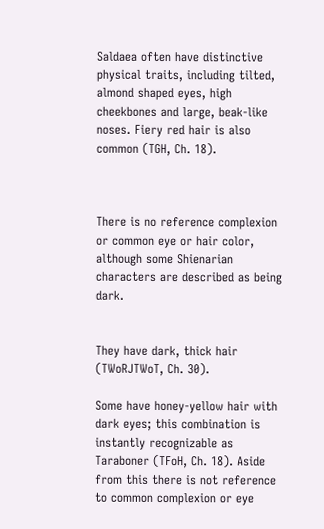Saldaea often have distinctive physical traits, including tilted, almond shaped eyes, high cheekbones and large, beak-like noses. Fiery red hair is also common (TGH, Ch. 18).



There is no reference complexion or common eye or hair color, although some Shienarian characters are described as being dark.


They have dark, thick hair (TWoRJTWoT, Ch. 30).

Some have honey-yellow hair with dark eyes; this combination is instantly recognizable as Taraboner (TFoH, Ch. 18). Aside from this there is not reference to common complexion or eye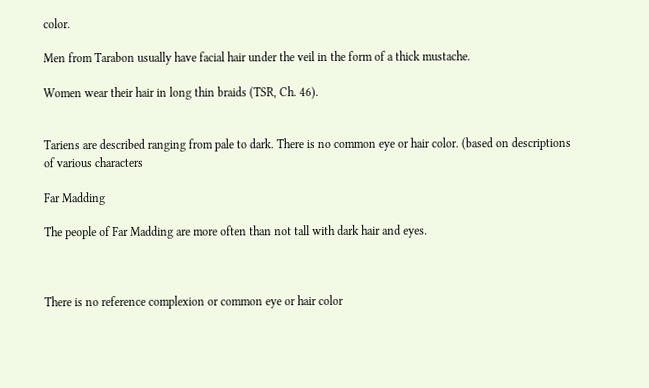color.

Men from Tarabon usually have facial hair under the veil in the form of a thick mustache.

Women wear their hair in long thin braids (TSR, Ch. 46).


Tariens are described ranging from pale to dark. There is no common eye or hair color. (based on descriptions of various characters

Far Madding

The people of Far Madding are more often than not tall with dark hair and eyes.



There is no reference complexion or common eye or hair color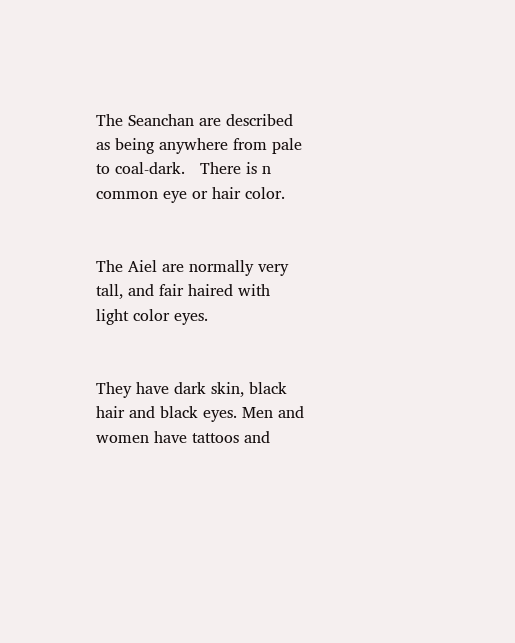The Seanchan are described as being anywhere from pale to coal-dark.   There is n common eye or hair color.


The Aiel are normally very tall, and fair haired with light color eyes.


They have dark skin, black hair and black eyes. Men and women have tattoos and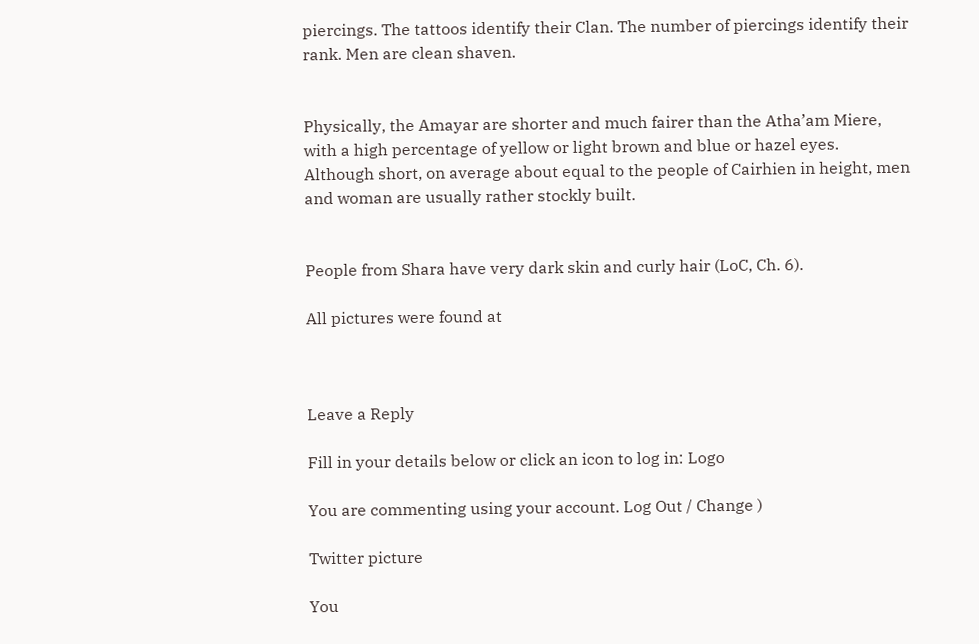piercings. The tattoos identify their Clan. The number of piercings identify their rank. Men are clean shaven.


Physically, the Amayar are shorter and much fairer than the Atha’am Miere, with a high percentage of yellow or light brown and blue or hazel eyes. Although short, on average about equal to the people of Cairhien in height, men and woman are usually rather stockly built.


People from Shara have very dark skin and curly hair (LoC, Ch. 6).

All pictures were found at



Leave a Reply

Fill in your details below or click an icon to log in: Logo

You are commenting using your account. Log Out / Change )

Twitter picture

You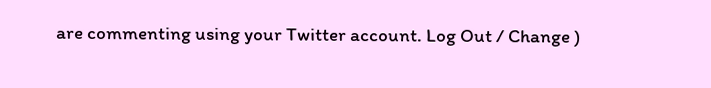are commenting using your Twitter account. Log Out / Change )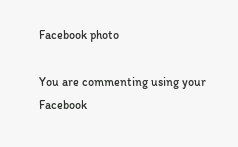Facebook photo

You are commenting using your Facebook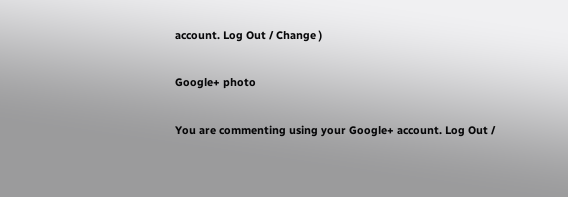account. Log Out / Change )

Google+ photo

You are commenting using your Google+ account. Log Out /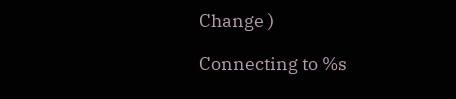Change )

Connecting to %s